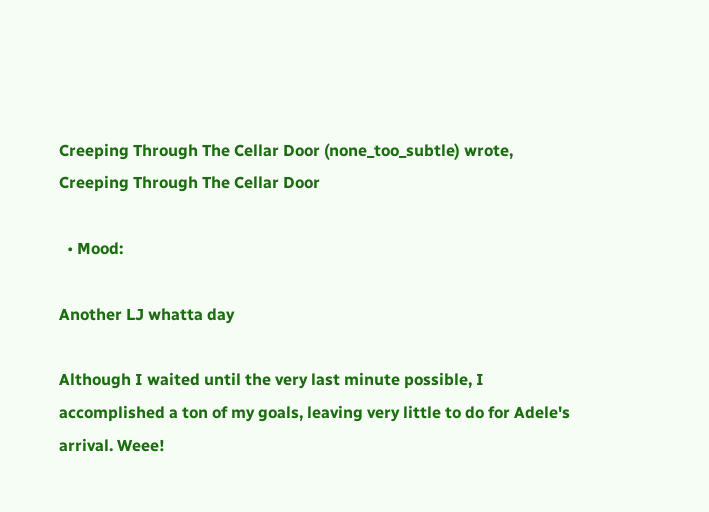Creeping Through The Cellar Door (none_too_subtle) wrote,
Creeping Through The Cellar Door

  • Mood:

Another LJ whatta day

Although I waited until the very last minute possible, I accomplished a ton of my goals, leaving very little to do for Adele's arrival. Weee!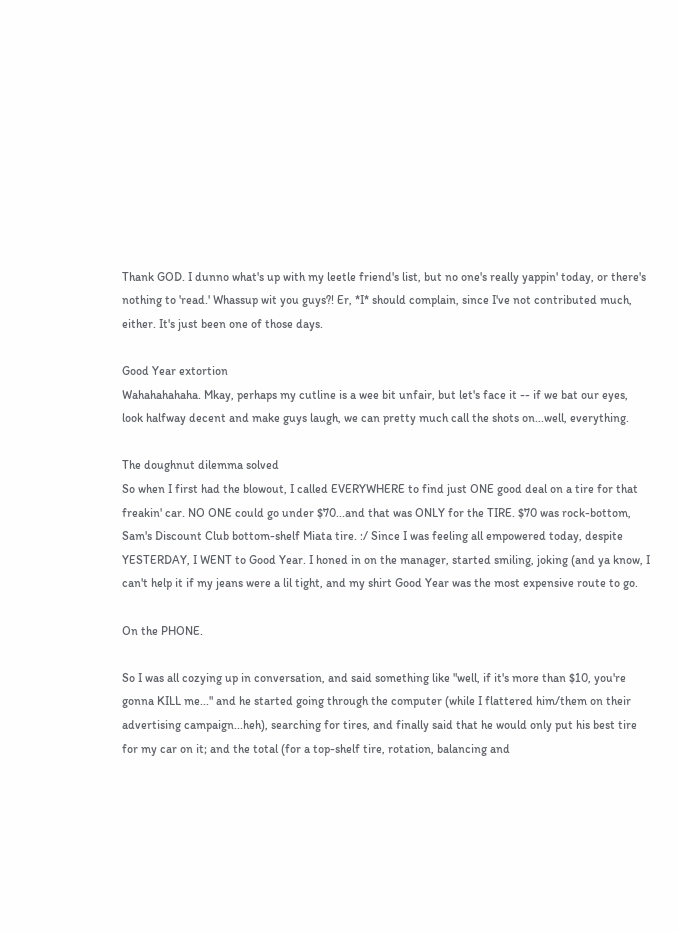Thank GOD. I dunno what's up with my leetle friend's list, but no one's really yappin' today, or there's nothing to 'read.' Whassup wit you guys?! Er, *I* should complain, since I've not contributed much, either. It's just been one of those days.

Good Year extortion
Wahahahahaha. Mkay, perhaps my cutline is a wee bit unfair, but let's face it -- if we bat our eyes, look halfway decent and make guys laugh, we can pretty much call the shots on...well, everything.

The doughnut dilemma solved
So when I first had the blowout, I called EVERYWHERE to find just ONE good deal on a tire for that freakin' car. NO ONE could go under $70...and that was ONLY for the TIRE. $70 was rock-bottom, Sam's Discount Club bottom-shelf Miata tire. :/ Since I was feeling all empowered today, despite YESTERDAY, I WENT to Good Year. I honed in on the manager, started smiling, joking (and ya know, I can't help it if my jeans were a lil tight, and my shirt Good Year was the most expensive route to go.

On the PHONE.

So I was all cozying up in conversation, and said something like "well, if it's more than $10, you're gonna KILL me..." and he started going through the computer (while I flattered him/them on their advertising campaign...heh), searching for tires, and finally said that he would only put his best tire for my car on it; and the total (for a top-shelf tire, rotation, balancing and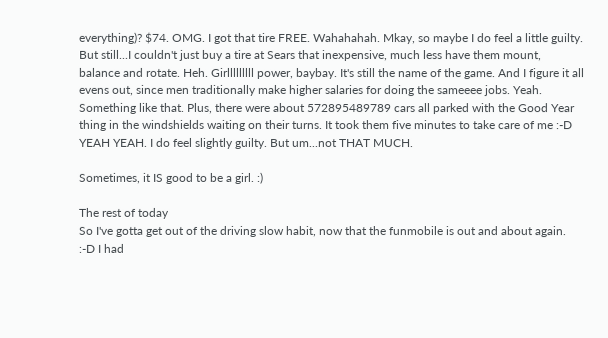everything)? $74. OMG. I got that tire FREE. Wahahahah. Mkay, so maybe I do feel a little guilty. But still...I couldn't just buy a tire at Sears that inexpensive, much less have them mount, balance and rotate. Heh. Girlllllllll power, baybay. It's still the name of the game. And I figure it all evens out, since men traditionally make higher salaries for doing the sameeee jobs. Yeah. Something like that. Plus, there were about 572895489789 cars all parked with the Good Year thing in the windshields waiting on their turns. It took them five minutes to take care of me :-D YEAH YEAH. I do feel slightly guilty. But um...not THAT MUCH.

Sometimes, it IS good to be a girl. :)

The rest of today
So I've gotta get out of the driving slow habit, now that the funmobile is out and about again. :-D I had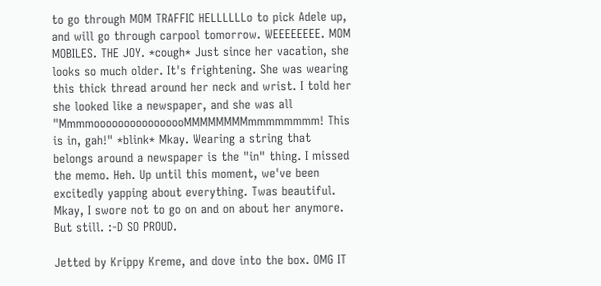to go through MOM TRAFFIC HELLLLLLo to pick Adele up, and will go through carpool tomorrow. WEEEEEEEE. MOM MOBILES. THE JOY. *cough* Just since her vacation, she looks so much older. It's frightening. She was wearing this thick thread around her neck and wrist. I told her she looked like a newspaper, and she was all "MmmmoooooooooooooooMMMMMMMMmmmmmmmm! This is in, gah!" *blink* Mkay. Wearing a string that belongs around a newspaper is the "in" thing. I missed the memo. Heh. Up until this moment, we've been excitedly yapping about everything. Twas beautiful. Mkay, I swore not to go on and on about her anymore. But still. :-D SO PROUD.

Jetted by Krippy Kreme, and dove into the box. OMG IT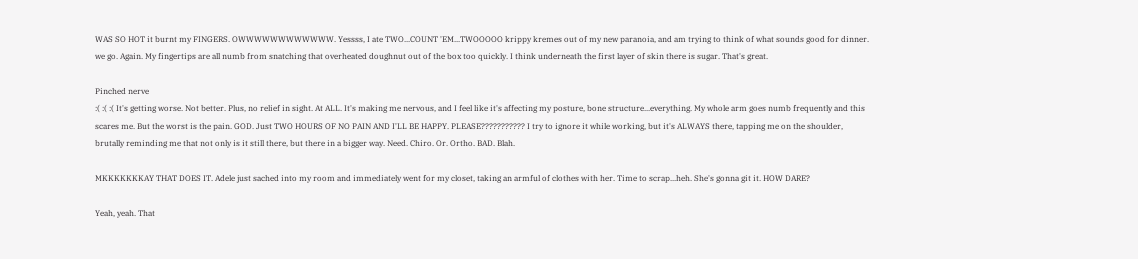WAS SO HOT it burnt my FINGERS. OWWWWWWWWWWWW. Yessss, I ate TWO...COUNT 'EM...TWOOOOO krippy kremes out of my new paranoia, and am trying to think of what sounds good for dinner. we go. Again. My fingertips are all numb from snatching that overheated doughnut out of the box too quickly. I think underneath the first layer of skin there is sugar. That's great.

Pinched nerve
:( :( :( It's getting worse. Not better. Plus, no relief in sight. At ALL. It's making me nervous, and I feel like it's affecting my posture, bone structure...everything. My whole arm goes numb frequently and this scares me. But the worst is the pain. GOD. Just TWO HOURS OF NO PAIN AND I'LL BE HAPPY. PLEASE??????????? I try to ignore it while working, but it's ALWAYS there, tapping me on the shoulder, brutally reminding me that not only is it still there, but there in a bigger way. Need. Chiro. Or. Ortho. BAD. Blah.

MKKKKKKKAY THAT DOES IT. Adele just sached into my room and immediately went for my closet, taking an armful of clothes with her. Time to scrap...heh. She's gonna git it. HOW DARE?

Yeah, yeah. That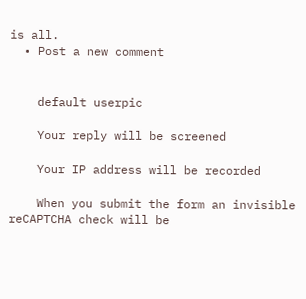is all.
  • Post a new comment


    default userpic

    Your reply will be screened

    Your IP address will be recorded

    When you submit the form an invisible reCAPTCHA check will be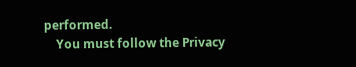performed.
    You must follow the Privacy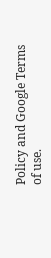Policy and Google Terms of use.